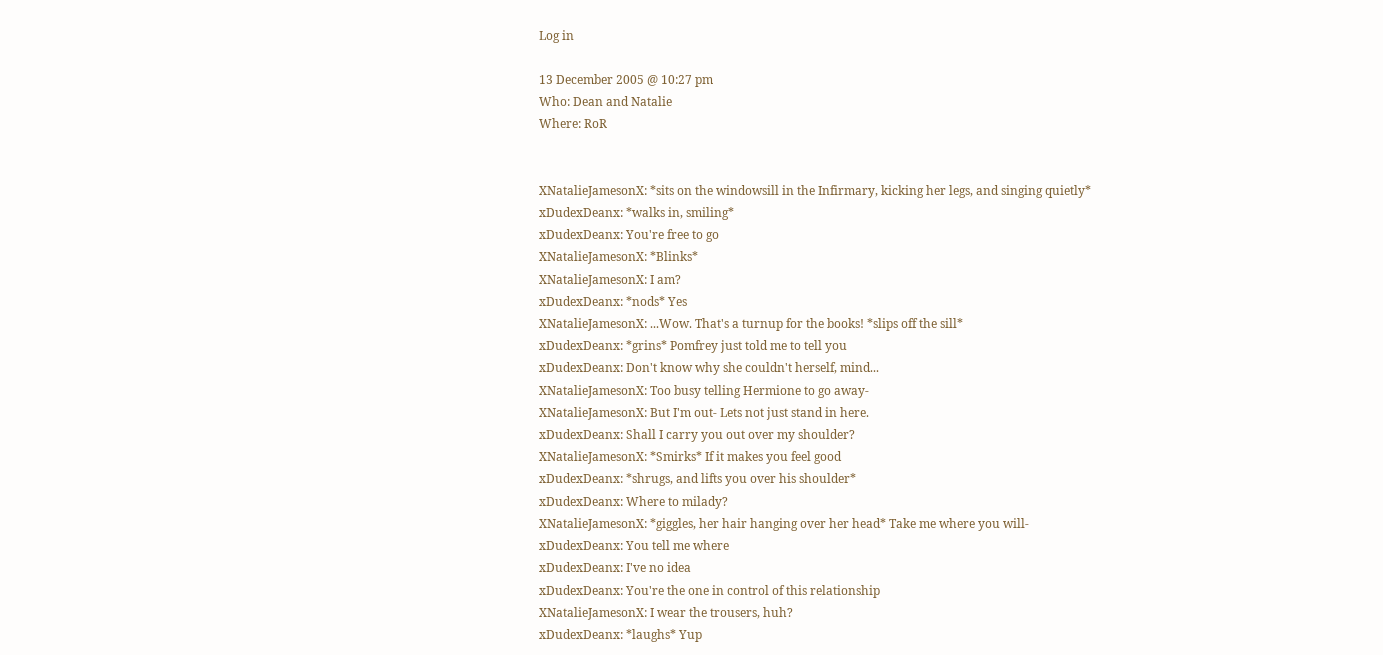Log in

13 December 2005 @ 10:27 pm
Who: Dean and Natalie
Where: RoR


XNatalieJamesonX: *sits on the windowsill in the Infirmary, kicking her legs, and singing quietly*
xDudexDeanx: *walks in, smiling*
xDudexDeanx: You're free to go
XNatalieJamesonX: *Blinks*
XNatalieJamesonX: I am?
xDudexDeanx: *nods* Yes
XNatalieJamesonX: ...Wow. That's a turnup for the books! *slips off the sill*
xDudexDeanx: *grins* Pomfrey just told me to tell you
xDudexDeanx: Don't know why she couldn't herself, mind...
XNatalieJamesonX: Too busy telling Hermione to go away-
XNatalieJamesonX: But I'm out- Lets not just stand in here.
xDudexDeanx: Shall I carry you out over my shoulder?
XNatalieJamesonX: *Smirks* If it makes you feel good
xDudexDeanx: *shrugs, and lifts you over his shoulder*
xDudexDeanx: Where to milady?
XNatalieJamesonX: *giggles, her hair hanging over her head* Take me where you will-
xDudexDeanx: You tell me where
xDudexDeanx: I've no idea
xDudexDeanx: You're the one in control of this relationship
XNatalieJamesonX: I wear the trousers, huh?
xDudexDeanx: *laughs* Yup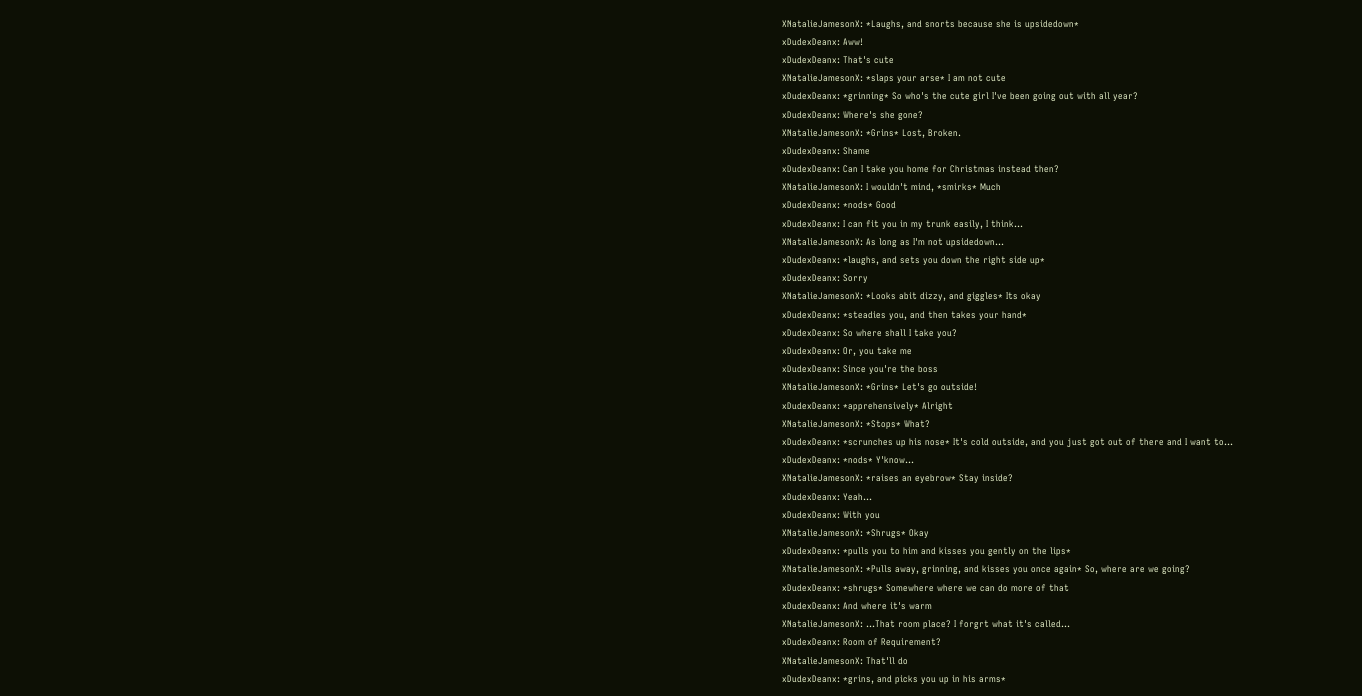XNatalieJamesonX: *Laughs, and snorts because she is upsidedown*
xDudexDeanx: Aww!
xDudexDeanx: That's cute
XNatalieJamesonX: *slaps your arse* I am not cute
xDudexDeanx: *grinning* So who's the cute girl I've been going out with all year?
xDudexDeanx: Where's she gone?
XNatalieJamesonX: *Grins* Lost, Broken.
xDudexDeanx: Shame
xDudexDeanx: Can I take you home for Christmas instead then?
XNatalieJamesonX: I wouldn't mind, *smirks* Much
xDudexDeanx: *nods* Good
xDudexDeanx: I can fit you in my trunk easily, I think...
XNatalieJamesonX: As long as I'm not upsidedown...
xDudexDeanx: *laughs, and sets you down the right side up*
xDudexDeanx: Sorry
XNatalieJamesonX: *Looks abit dizzy, and giggles* Its okay
xDudexDeanx: *steadies you, and then takes your hand*
xDudexDeanx: So where shall I take you?
xDudexDeanx: Or, you take me
xDudexDeanx: Since you're the boss
XNatalieJamesonX: *Grins* Let's go outside!
xDudexDeanx: *apprehensively* Alright
XNatalieJamesonX: *Stops* What?
xDudexDeanx: *scrunches up his nose* It's cold outside, and you just got out of there and I want to...
xDudexDeanx: *nods* Y'know...
XNatalieJamesonX: *raises an eyebrow* Stay inside?
xDudexDeanx: Yeah...
xDudexDeanx: With you
XNatalieJamesonX: *Shrugs* Okay
xDudexDeanx: *pulls you to him and kisses you gently on the lips*
XNatalieJamesonX: *Pulls away, grinning, and kisses you once again* So, where are we going?
xDudexDeanx: *shrugs* Somewhere where we can do more of that
xDudexDeanx: And where it's warm
XNatalieJamesonX: ...That room place? I forgrt what it's called...
xDudexDeanx: Room of Requirement?
XNatalieJamesonX: That'll do
xDudexDeanx: *grins, and picks you up in his arms*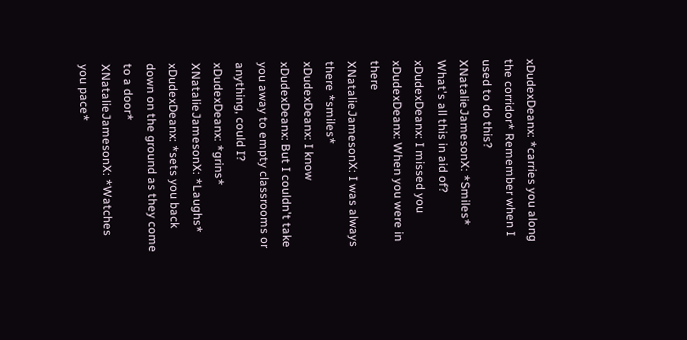xDudexDeanx: *carries you along the corridor* Remember when I used to do this?
XNatalieJamesonX: *Smiles* What's all this in aid of?
xDudexDeanx: I missed you
xDudexDeanx: When you were in there
XNatalieJamesonX: I was always there *smiles*
xDudexDeanx: I know
xDudexDeanx: But I couldn't take you away to empty classrooms or anything, could I?
xDudexDeanx: *grins*
XNatalieJamesonX: *Laughs*
xDudexDeanx: *sets you back down on the ground as they come to a door*
XNatalieJamesonX: *Watches you pace*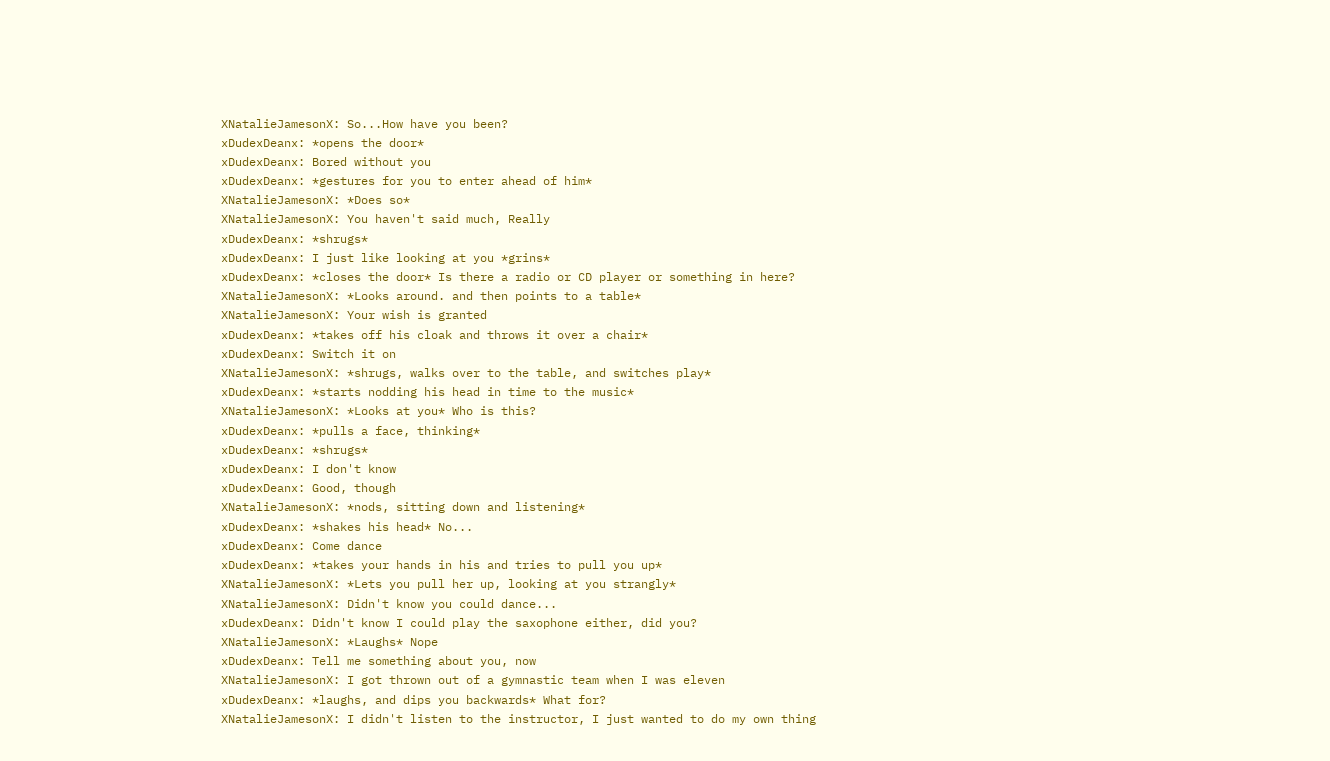XNatalieJamesonX: So...How have you been?
xDudexDeanx: *opens the door*
xDudexDeanx: Bored without you
xDudexDeanx: *gestures for you to enter ahead of him*
XNatalieJamesonX: *Does so*
XNatalieJamesonX: You haven't said much, Really
xDudexDeanx: *shrugs*
xDudexDeanx: I just like looking at you *grins*
xDudexDeanx: *closes the door* Is there a radio or CD player or something in here?
XNatalieJamesonX: *Looks around. and then points to a table*
XNatalieJamesonX: Your wish is granted
xDudexDeanx: *takes off his cloak and throws it over a chair*
xDudexDeanx: Switch it on
XNatalieJamesonX: *shrugs, walks over to the table, and switches play*
xDudexDeanx: *starts nodding his head in time to the music*
XNatalieJamesonX: *Looks at you* Who is this?
xDudexDeanx: *pulls a face, thinking*
xDudexDeanx: *shrugs*
xDudexDeanx: I don't know
xDudexDeanx: Good, though
XNatalieJamesonX: *nods, sitting down and listening*
xDudexDeanx: *shakes his head* No...
xDudexDeanx: Come dance
xDudexDeanx: *takes your hands in his and tries to pull you up*
XNatalieJamesonX: *Lets you pull her up, looking at you strangly*
XNatalieJamesonX: Didn't know you could dance...
xDudexDeanx: Didn't know I could play the saxophone either, did you?
XNatalieJamesonX: *Laughs* Nope
xDudexDeanx: Tell me something about you, now
XNatalieJamesonX: I got thrown out of a gymnastic team when I was eleven
xDudexDeanx: *laughs, and dips you backwards* What for?
XNatalieJamesonX: I didn't listen to the instructor, I just wanted to do my own thing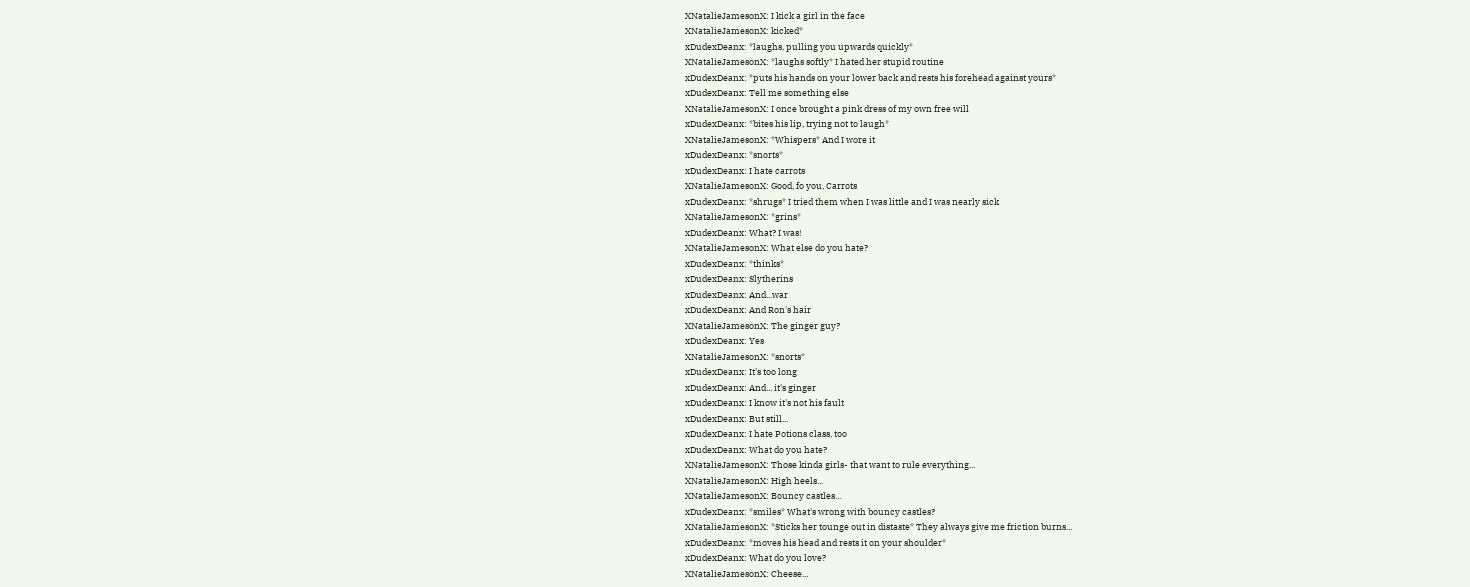XNatalieJamesonX: I kick a girl in the face
XNatalieJamesonX: kicked*
xDudexDeanx: *laughs, pulling you upwards quickly*
XNatalieJamesonX: *laughs softly* I hated her stupid routine
xDudexDeanx: *puts his hands on your lower back and rests his forehead against yours*
xDudexDeanx: Tell me something else
XNatalieJamesonX: I once brought a pink dress of my own free will
xDudexDeanx: *bites his lip, trying not to laugh*
XNatalieJamesonX: *Whispers* And I wore it
xDudexDeanx: *snorts*
xDudexDeanx: I hate carrots
XNatalieJamesonX: Good, fo you, Carrots
xDudexDeanx: *shrugs* I tried them when I was little and I was nearly sick
XNatalieJamesonX: *grins*
xDudexDeanx: What? I was!
XNatalieJamesonX: What else do you hate?
xDudexDeanx: *thinks*
xDudexDeanx: Slytherins
xDudexDeanx: And...war
xDudexDeanx: And Ron's hair
XNatalieJamesonX: The ginger guy?
xDudexDeanx: Yes
XNatalieJamesonX: *snorts*
xDudexDeanx: It's too long
xDudexDeanx: And... it's ginger
xDudexDeanx: I know it's not his fault
xDudexDeanx: But still...
xDudexDeanx: I hate Potions class, too
xDudexDeanx: What do you hate?
XNatalieJamesonX: Those kinda girls- that want to rule everything...
XNatalieJamesonX: High heels...
XNatalieJamesonX: Bouncy castles...
xDudexDeanx: *smiles* What's wrong with bouncy castles?
XNatalieJamesonX: *Sticks her tounge out in distaste* They always give me friction burns...
xDudexDeanx: *moves his head and rests it on your shoulder*
xDudexDeanx: What do you love?
XNatalieJamesonX: Cheese...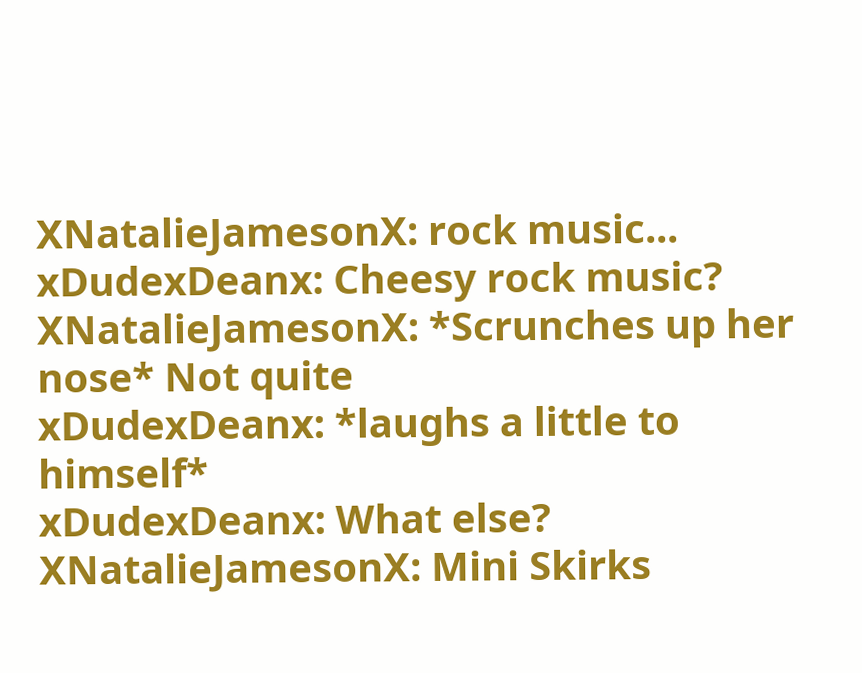XNatalieJamesonX: rock music...
xDudexDeanx: Cheesy rock music?
XNatalieJamesonX: *Scrunches up her nose* Not quite
xDudexDeanx: *laughs a little to himself*
xDudexDeanx: What else?
XNatalieJamesonX: Mini Skirks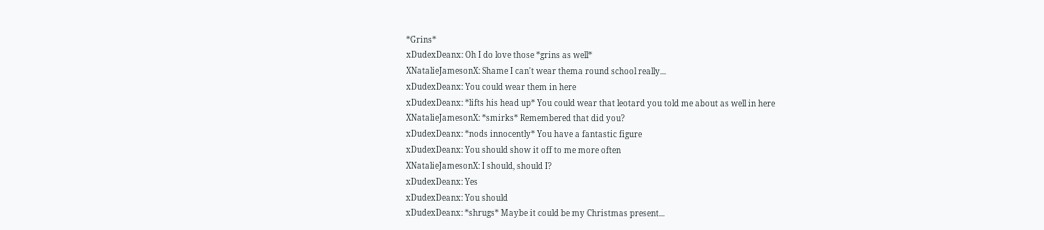*Grins*
xDudexDeanx: Oh I do love those *grins as well*
XNatalieJamesonX: Shame I can't wear thema round school really...
xDudexDeanx: You could wear them in here
xDudexDeanx: *lifts his head up* You could wear that leotard you told me about as well in here
XNatalieJamesonX: *smirks* Remembered that did you?
xDudexDeanx: *nods innocently* You have a fantastic figure
xDudexDeanx: You should show it off to me more often
XNatalieJamesonX: I should, should I?
xDudexDeanx: Yes
xDudexDeanx: You should
xDudexDeanx: *shrugs* Maybe it could be my Christmas present...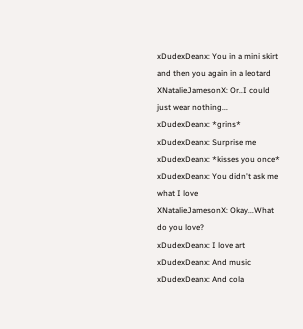xDudexDeanx: You in a mini skirt and then you again in a leotard
XNatalieJamesonX: Or..I could just wear nothing...
xDudexDeanx: *grins*
xDudexDeanx: Surprise me
xDudexDeanx: *kisses you once*
xDudexDeanx: You didn't ask me what I love
XNatalieJamesonX: Okay...What do you love?
xDudexDeanx: I love art
xDudexDeanx: And music
xDudexDeanx: And cola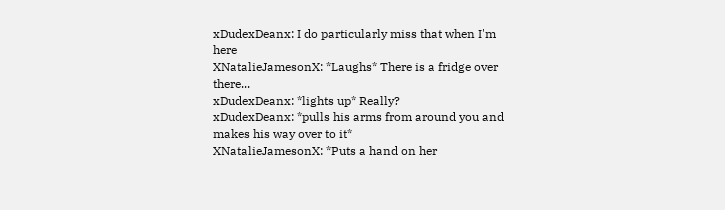xDudexDeanx: I do particularly miss that when I'm here
XNatalieJamesonX: *Laughs* There is a fridge over there...
xDudexDeanx: *lights up* Really?
xDudexDeanx: *pulls his arms from around you and makes his way over to it*
XNatalieJamesonX: *Puts a hand on her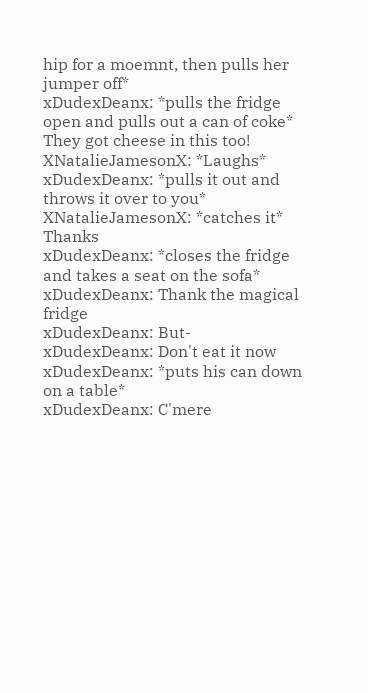hip for a moemnt, then pulls her jumper off*
xDudexDeanx: *pulls the fridge open and pulls out a can of coke* They got cheese in this too!
XNatalieJamesonX: *Laughs*
xDudexDeanx: *pulls it out and throws it over to you*
XNatalieJamesonX: *catches it* Thanks
xDudexDeanx: *closes the fridge and takes a seat on the sofa*
xDudexDeanx: Thank the magical fridge
xDudexDeanx: But-
xDudexDeanx: Don't eat it now
xDudexDeanx: *puts his can down on a table*
xDudexDeanx: C'mere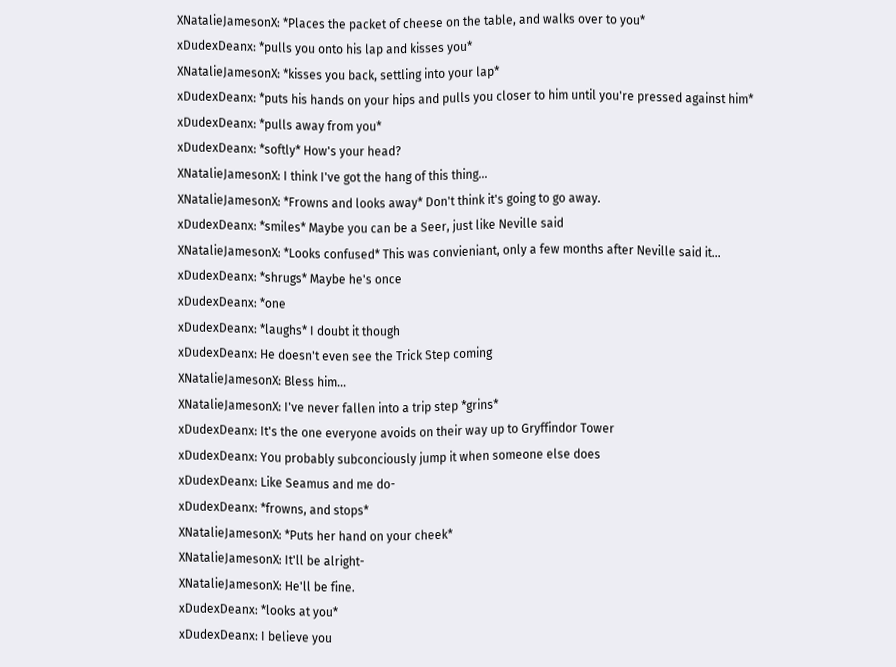XNatalieJamesonX: *Places the packet of cheese on the table, and walks over to you*
xDudexDeanx: *pulls you onto his lap and kisses you*
XNatalieJamesonX: *kisses you back, settling into your lap*
xDudexDeanx: *puts his hands on your hips and pulls you closer to him until you're pressed against him*
xDudexDeanx: *pulls away from you*
xDudexDeanx: *softly* How's your head?
XNatalieJamesonX: I think I've got the hang of this thing...
XNatalieJamesonX: *Frowns and looks away* Don't think it's going to go away.
xDudexDeanx: *smiles* Maybe you can be a Seer, just like Neville said
XNatalieJamesonX: *Looks confused* This was convieniant, only a few months after Neville said it...
xDudexDeanx: *shrugs* Maybe he's once
xDudexDeanx: *one
xDudexDeanx: *laughs* I doubt it though
xDudexDeanx: He doesn't even see the Trick Step coming
XNatalieJamesonX: Bless him...
XNatalieJamesonX: I've never fallen into a trip step *grins*
xDudexDeanx: It's the one everyone avoids on their way up to Gryffindor Tower
xDudexDeanx: You probably subconciously jump it when someone else does
xDudexDeanx: Like Seamus and me do-
xDudexDeanx: *frowns, and stops*
XNatalieJamesonX: *Puts her hand on your cheek*
XNatalieJamesonX: It'll be alright-
XNatalieJamesonX: He'll be fine.
xDudexDeanx: *looks at you*
xDudexDeanx: I believe you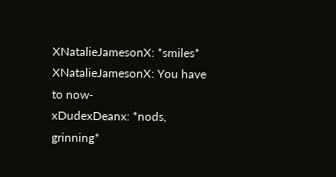XNatalieJamesonX: *smiles*
XNatalieJamesonX: You have to now-
xDudexDeanx: *nods, grinning*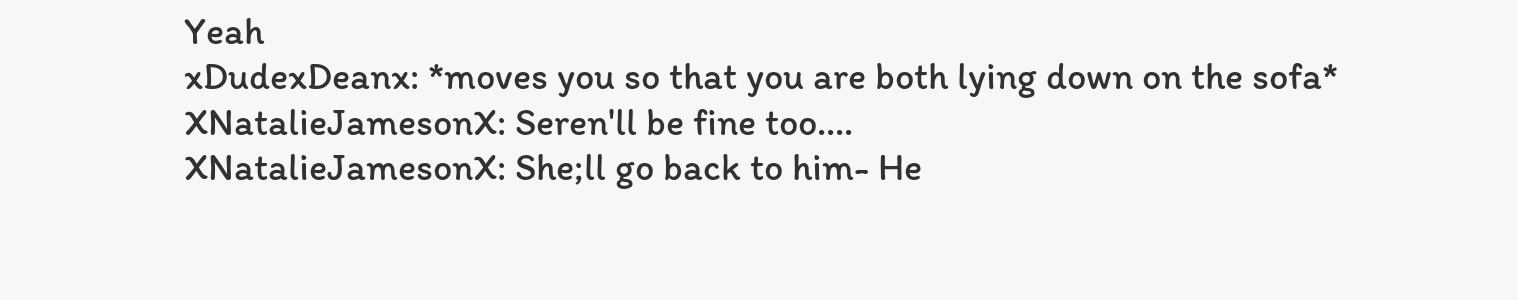Yeah
xDudexDeanx: *moves you so that you are both lying down on the sofa*
XNatalieJamesonX: Seren'll be fine too....
XNatalieJamesonX: She;ll go back to him- He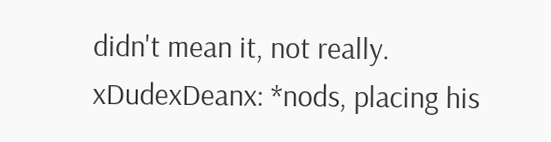didn't mean it, not really.
xDudexDeanx: *nods, placing his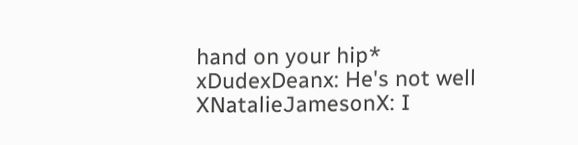hand on your hip*
xDudexDeanx: He's not well
XNatalieJamesonX: I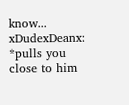know...
xDudexDeanx: *pulls you close to him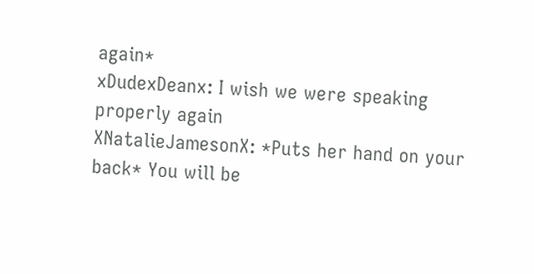again*
xDudexDeanx: I wish we were speaking properly again
XNatalieJamesonX: *Puts her hand on your back* You will be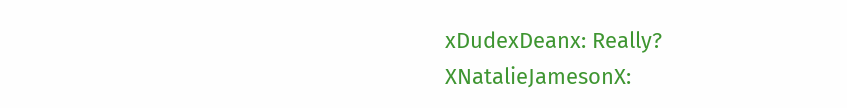xDudexDeanx: Really?
XNatalieJamesonX: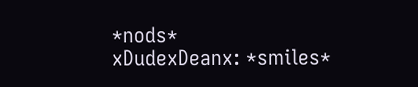*nods*
xDudexDeanx: *smiles*